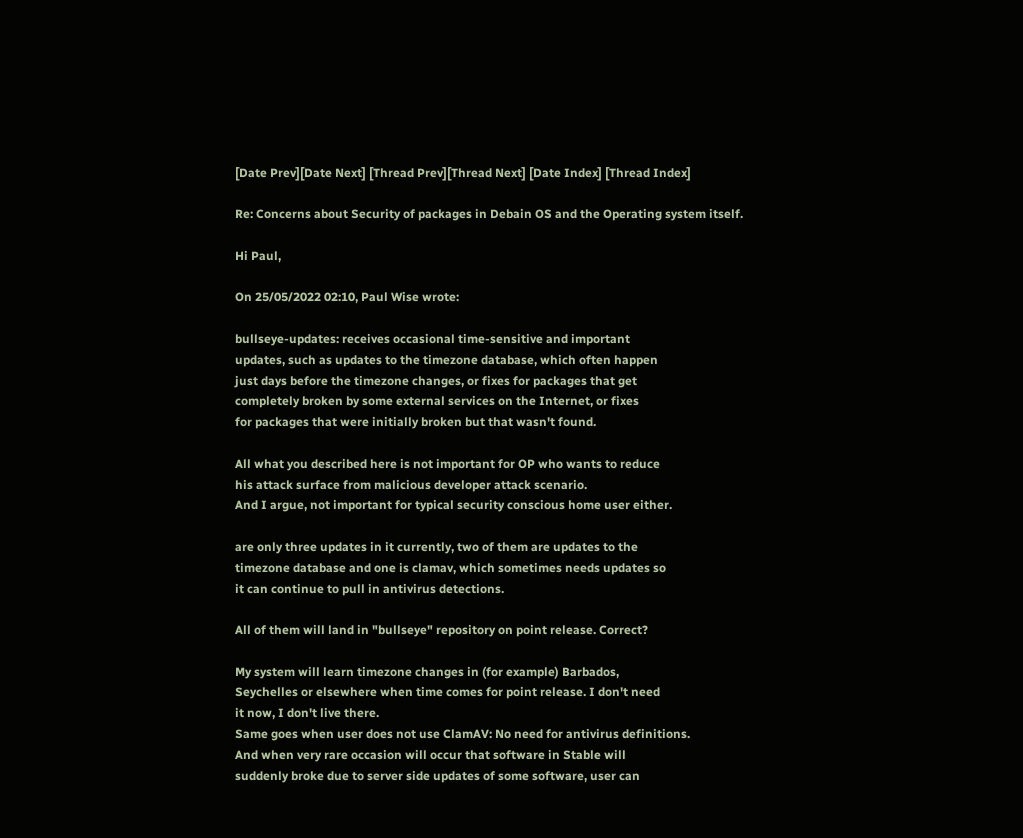[Date Prev][Date Next] [Thread Prev][Thread Next] [Date Index] [Thread Index]

Re: Concerns about Security of packages in Debain OS and the Operating system itself.

Hi Paul,

On 25/05/2022 02:10, Paul Wise wrote:

bullseye-updates: receives occasional time-sensitive and important
updates, such as updates to the timezone database, which often happen
just days before the timezone changes, or fixes for packages that get
completely broken by some external services on the Internet, or fixes
for packages that were initially broken but that wasn't found.

All what you described here is not important for OP who wants to reduce
his attack surface from malicious developer attack scenario.
And I argue, not important for typical security conscious home user either.

are only three updates in it currently, two of them are updates to the
timezone database and one is clamav, which sometimes needs updates so
it can continue to pull in antivirus detections.

All of them will land in "bullseye" repository on point release. Correct?

My system will learn timezone changes in (for example) Barbados,
Seychelles or elsewhere when time comes for point release. I don't need
it now, I don't live there.
Same goes when user does not use ClamAV: No need for antivirus definitions.
And when very rare occasion will occur that software in Stable will
suddenly broke due to server side updates of some software, user can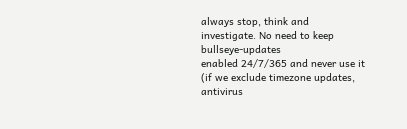always stop, think and investigate. No need to keep bullseye-updates
enabled 24/7/365 and never use it (if we exclude timezone updates,
antivirus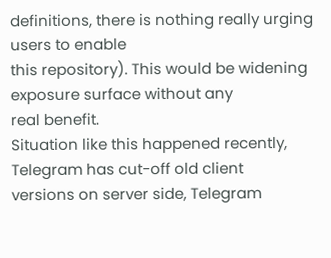definitions, there is nothing really urging users to enable
this repository). This would be widening exposure surface without any
real benefit.
Situation like this happened recently, Telegram has cut-off old client
versions on server side, Telegram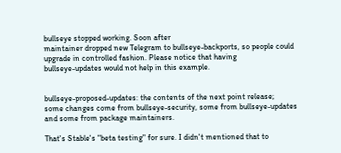bullseye stopped working. Soon after
maintainer dropped new Telegram to bullseye-backports, so people could
upgrade in controlled fashion. Please notice that having
bullseye-updates would not help in this example.


bullseye-proposed-updates: the contents of the next point release;
some changes come from bullseye-security, some from bullseye-updates
and some from package maintainers.

That's Stable's "beta testing" for sure. I didn't mentioned that to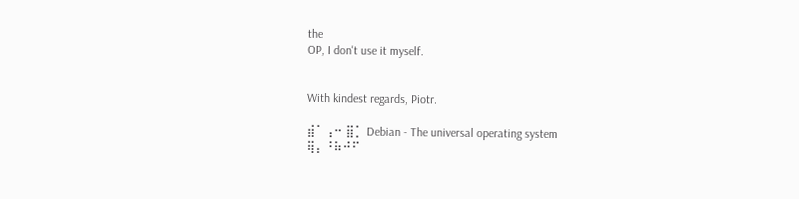the
OP, I don't use it myself.


With kindest regards, Piotr.

⣾⠁⢠⠒ ⣿⡁ Debian - The universal operating system
⢿⡄⠘⠷⠚⠋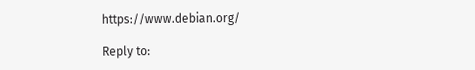https://www.debian.org/

Reply to: